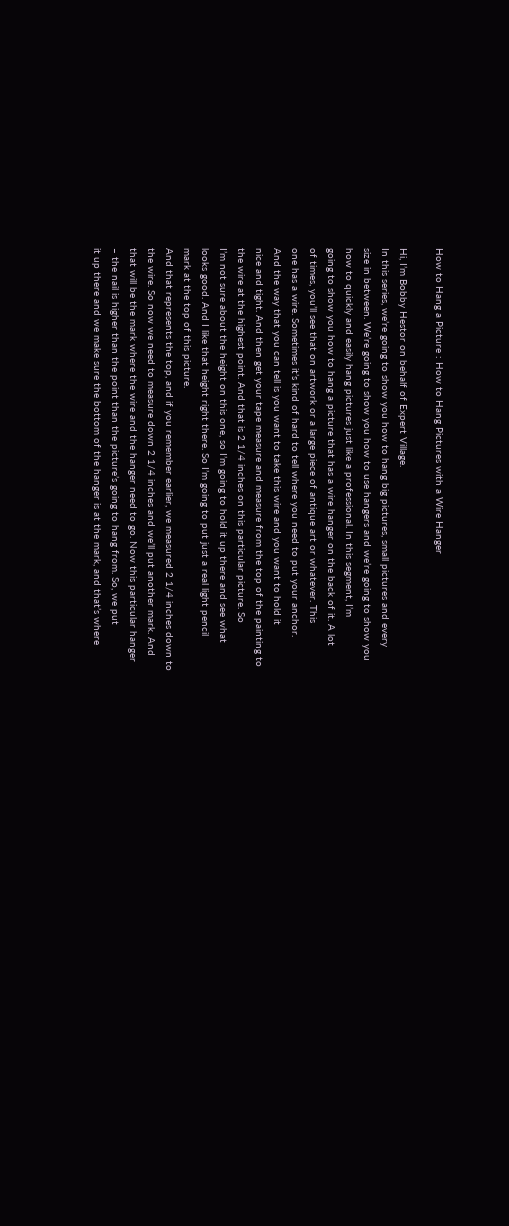How to Hang a Picture : How to Hang Pictures with a Wire Hanger

Hi, I’m Bobby Hestor on behalf of Expert Village.
In this series, we’re going to show you how to hang big pictures, small pictures and every
size in between. We’re going to show you how to use hangers and we’re going to show you
how to quickly and easily hang pictures just like a professional. In this segment, I’m
going to show you how to hang a picture that has a wire hanger on the back of it. A lot
of times, you’ll see that on artwork or a large piece of antique art or whatever. This
one has a wire. Sometimes it’s kind of hard to tell where you need to put your anchor.
And the way that you can tell is you want to take this wire and you want to hold it
nice and tight. And then get your tape measure and measure from the top of the painting to
the wire at the highest point. And that is 2 1/4 inches on this particular picture. So
I’m not sure about the height on this one, so I’m going to hold it up there and see what
looks good. And I like that height right there. So I’m going to put just a real light pencil
mark at the top of this picture.
And that represents the top, and if you remember earlier, we measured 2 1/4 inches down to
the wire. So now we need to measure down 2 1/4 inches and we’ll put another mark. And
that will be the mark where the wire and the hanger need to go. Now this particular hanger
– the nail is higher than the point than the picture’s going to hang from. So, we put
it up there and we make sure the bottom of the hanger is at the mark, and that’s where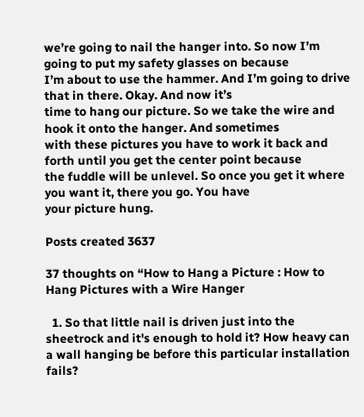we’re going to nail the hanger into. So now I’m going to put my safety glasses on because
I’m about to use the hammer. And I’m going to drive that in there. Okay. And now it’s
time to hang our picture. So we take the wire and hook it onto the hanger. And sometimes
with these pictures you have to work it back and forth until you get the center point because
the fuddle will be unlevel. So once you get it where you want it, there you go. You have
your picture hung.

Posts created 3637

37 thoughts on “How to Hang a Picture : How to Hang Pictures with a Wire Hanger

  1. So that little nail is driven just into the sheetrock and it's enough to hold it? How heavy can a wall hanging be before this particular installation fails?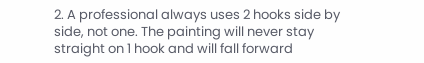2. A professional always uses 2 hooks side by side, not one. The painting will never stay straight on 1 hook and will fall forward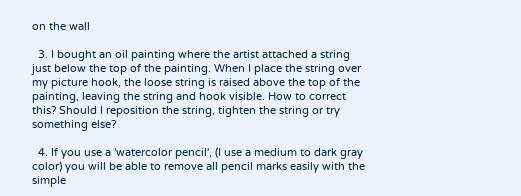on the wall

  3. I bought an oil painting where the artist attached a string just below the top of the painting. When I place the string over my picture hook, the loose string is raised above the top of the painting, leaving the string and hook visible. How to correct this? Should I reposition the string, tighten the string or try something else?

  4. If you use a 'watercolor pencil', (I use a medium to dark gray color) you will be able to remove all pencil marks easily with the simple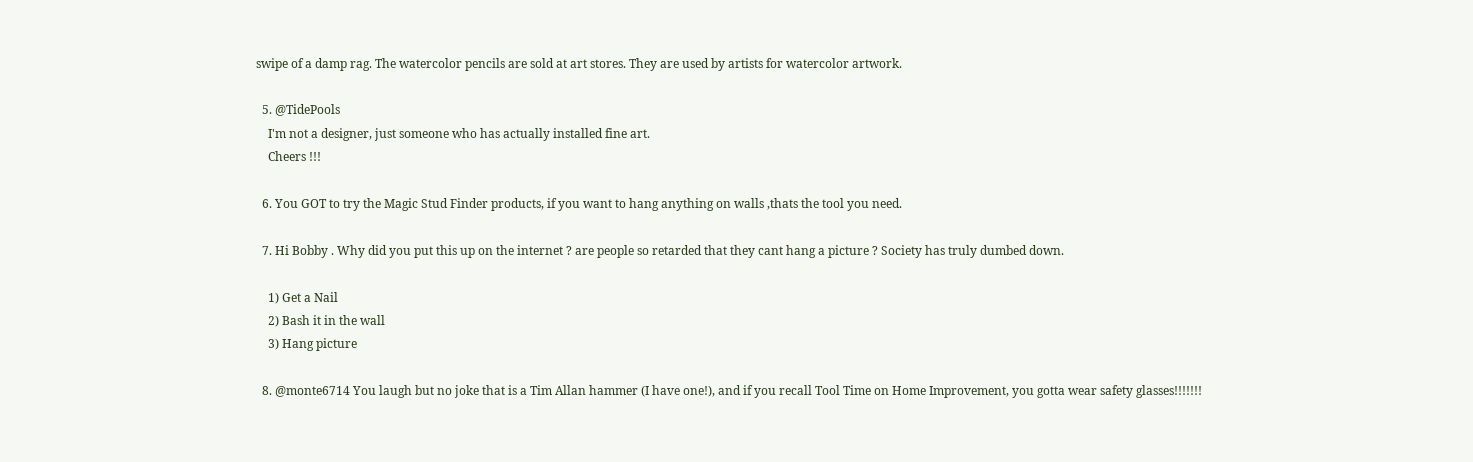swipe of a damp rag. The watercolor pencils are sold at art stores. They are used by artists for watercolor artwork.

  5. @TidePools
    I'm not a designer, just someone who has actually installed fine art.
    Cheers !!!

  6. You GOT to try the Magic Stud Finder products, if you want to hang anything on walls ,thats the tool you need.

  7. Hi Bobby . Why did you put this up on the internet ? are people so retarded that they cant hang a picture ? Society has truly dumbed down.

    1) Get a Nail
    2) Bash it in the wall
    3) Hang picture

  8. @monte6714 You laugh but no joke that is a Tim Allan hammer (I have one!), and if you recall Tool Time on Home Improvement, you gotta wear safety glasses!!!!!!!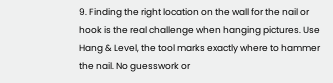9. Finding the right location on the wall for the nail or hook is the real challenge when hanging pictures. Use Hang & Level, the tool marks exactly where to hammer the nail. No guesswork or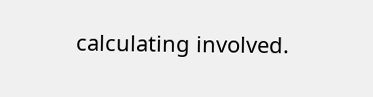calculating involved.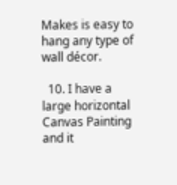Makes is easy to hang any type of wall décor.

  10. I have a large horizontal Canvas Painting and it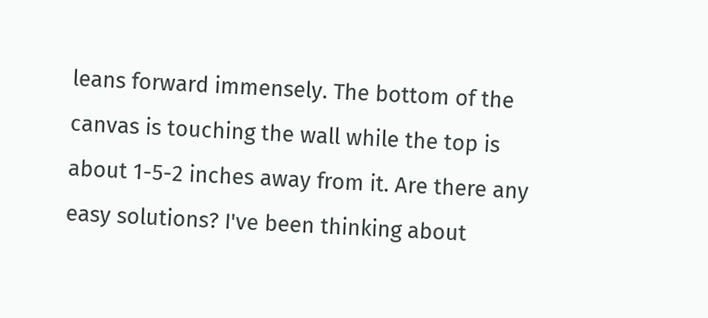leans forward immensely. The bottom of the canvas is touching the wall while the top is about 1-5-2 inches away from it. Are there any easy solutions? I've been thinking about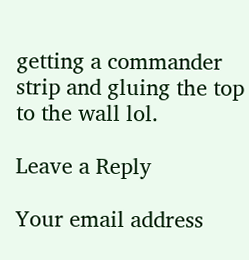getting a commander strip and gluing the top to the wall lol.

Leave a Reply

Your email address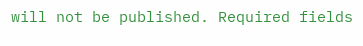will not be published. Required fields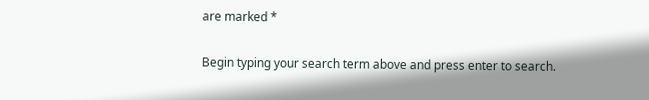are marked *

Begin typing your search term above and press enter to search.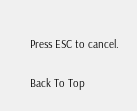Press ESC to cancel.

Back To Top